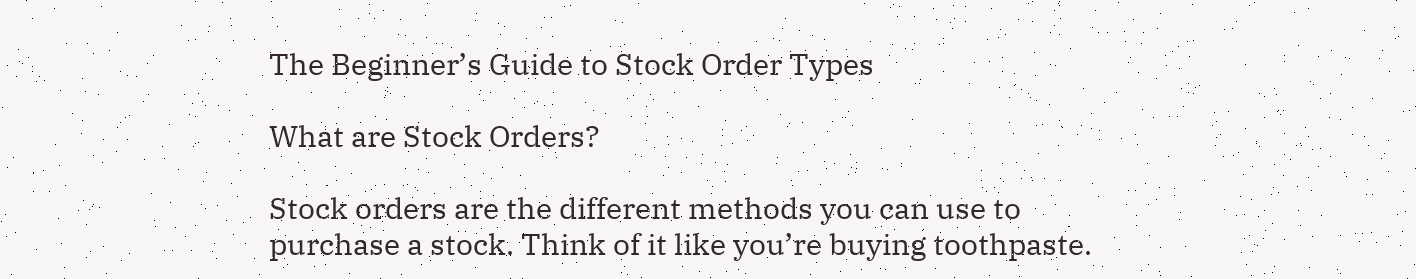The Beginner’s Guide to Stock Order Types

What are Stock Orders?

Stock orders are the different methods you can use to purchase a stock. Think of it like you’re buying toothpaste.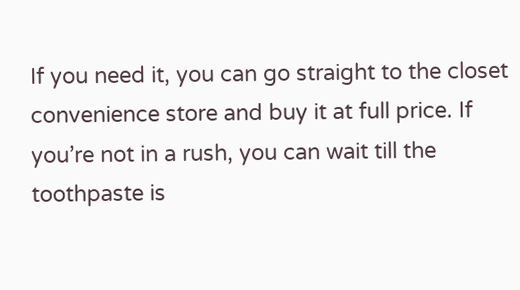If you need it, you can go straight to the closet convenience store and buy it at full price. If you’re not in a rush, you can wait till the toothpaste is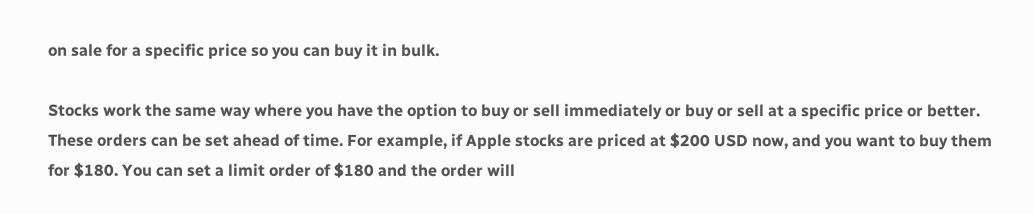on sale for a specific price so you can buy it in bulk.

Stocks work the same way where you have the option to buy or sell immediately or buy or sell at a specific price or better. These orders can be set ahead of time. For example, if Apple stocks are priced at $200 USD now, and you want to buy them for $180. You can set a limit order of $180 and the order will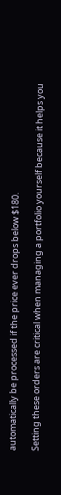automatically be processed if the price ever drops below $180.

Setting these orders are critical when managing a portfolio yourself because it helps you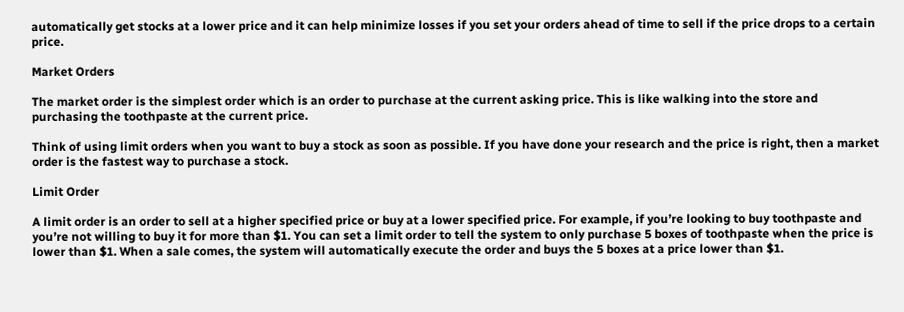automatically get stocks at a lower price and it can help minimize losses if you set your orders ahead of time to sell if the price drops to a certain price.

Market Orders

The market order is the simplest order which is an order to purchase at the current asking price. This is like walking into the store and purchasing the toothpaste at the current price.

Think of using limit orders when you want to buy a stock as soon as possible. If you have done your research and the price is right, then a market order is the fastest way to purchase a stock.

Limit Order

A limit order is an order to sell at a higher specified price or buy at a lower specified price. For example, if you’re looking to buy toothpaste and you’re not willing to buy it for more than $1. You can set a limit order to tell the system to only purchase 5 boxes of toothpaste when the price is lower than $1. When a sale comes, the system will automatically execute the order and buys the 5 boxes at a price lower than $1.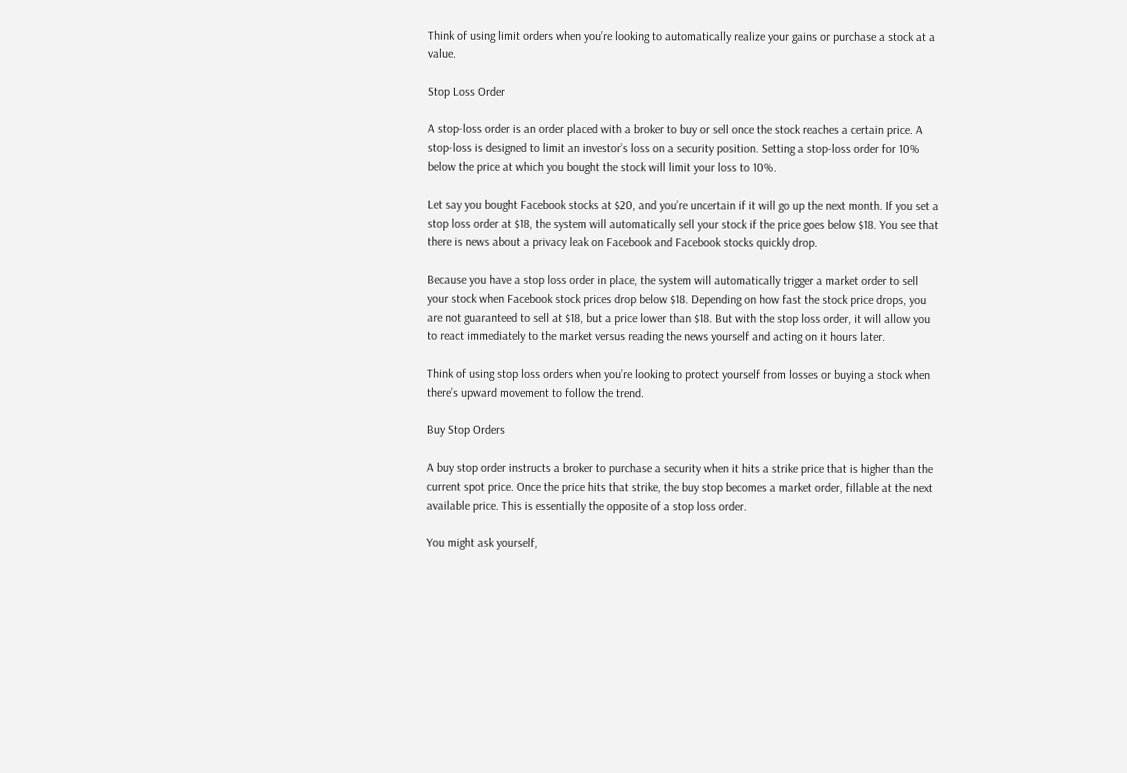Think of using limit orders when you’re looking to automatically realize your gains or purchase a stock at a value.

Stop Loss Order

A stop-loss order is an order placed with a broker to buy or sell once the stock reaches a certain price. A stop-loss is designed to limit an investor’s loss on a security position. Setting a stop-loss order for 10% below the price at which you bought the stock will limit your loss to 10%.

Let say you bought Facebook stocks at $20, and you’re uncertain if it will go up the next month. If you set a stop loss order at $18, the system will automatically sell your stock if the price goes below $18. You see that there is news about a privacy leak on Facebook and Facebook stocks quickly drop.

Because you have a stop loss order in place, the system will automatically trigger a market order to sell your stock when Facebook stock prices drop below $18. Depending on how fast the stock price drops, you are not guaranteed to sell at $18, but a price lower than $18. But with the stop loss order, it will allow you to react immediately to the market versus reading the news yourself and acting on it hours later.

Think of using stop loss orders when you’re looking to protect yourself from losses or buying a stock when there’s upward movement to follow the trend.

Buy Stop Orders

A buy stop order instructs a broker to purchase a security when it hits a strike price that is higher than the current spot price. Once the price hits that strike, the buy stop becomes a market order, fillable at the next available price. This is essentially the opposite of a stop loss order.

You might ask yourself,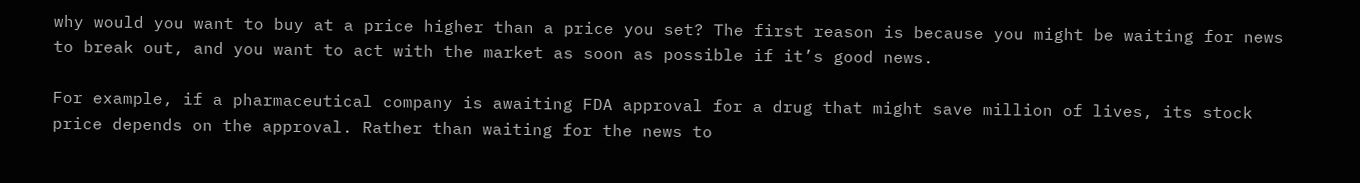why would you want to buy at a price higher than a price you set? The first reason is because you might be waiting for news to break out, and you want to act with the market as soon as possible if it’s good news.

For example, if a pharmaceutical company is awaiting FDA approval for a drug that might save million of lives, its stock price depends on the approval. Rather than waiting for the news to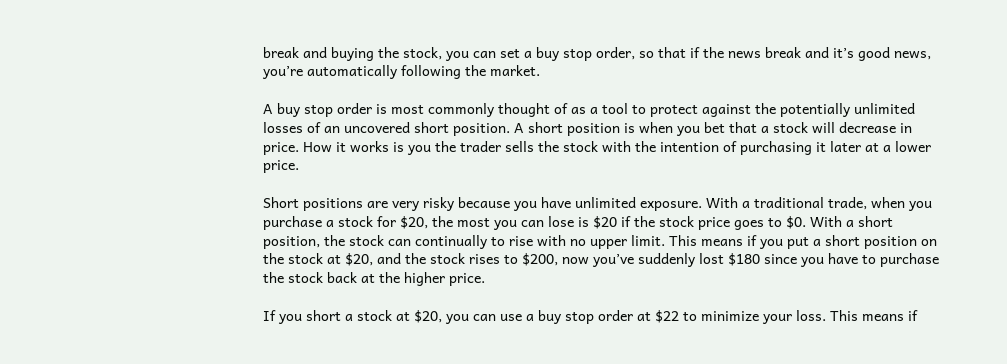break and buying the stock, you can set a buy stop order, so that if the news break and it’s good news, you’re automatically following the market.

A buy stop order is most commonly thought of as a tool to protect against the potentially unlimited losses of an uncovered short position. A short position is when you bet that a stock will decrease in price. How it works is you the trader sells the stock with the intention of purchasing it later at a lower price.

Short positions are very risky because you have unlimited exposure. With a traditional trade, when you purchase a stock for $20, the most you can lose is $20 if the stock price goes to $0. With a short position, the stock can continually to rise with no upper limit. This means if you put a short position on the stock at $20, and the stock rises to $200, now you’ve suddenly lost $180 since you have to purchase the stock back at the higher price.

If you short a stock at $20, you can use a buy stop order at $22 to minimize your loss. This means if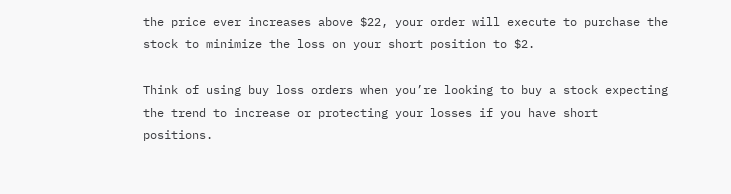the price ever increases above $22, your order will execute to purchase the stock to minimize the loss on your short position to $2.

Think of using buy loss orders when you’re looking to buy a stock expecting the trend to increase or protecting your losses if you have short positions.